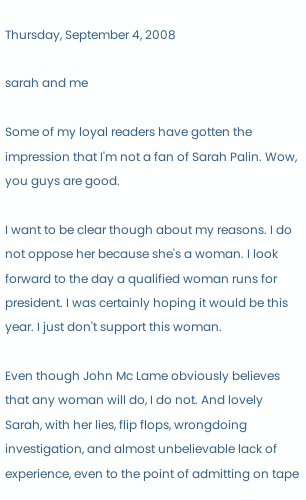Thursday, September 4, 2008

sarah and me

Some of my loyal readers have gotten the impression that I'm not a fan of Sarah Palin. Wow, you guys are good.

I want to be clear though about my reasons. I do not oppose her because she's a woman. I look forward to the day a qualified woman runs for president. I was certainly hoping it would be this year. I just don't support this woman.

Even though John Mc Lame obviously believes that any woman will do, I do not. And lovely Sarah, with her lies, flip flops, wrongdoing investigation, and almost unbelievable lack of experience, even to the point of admitting on tape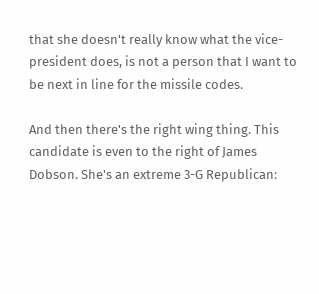that she doesn't really know what the vice-president does, is not a person that I want to be next in line for the missile codes.

And then there's the right wing thing. This candidate is even to the right of James Dobson. She's an extreme 3-G Republican: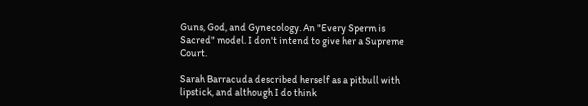Guns, God, and Gynecology. An "Every Sperm is Sacred" model. I don't intend to give her a Supreme Court.

Sarah Barracuda described herself as a pitbull with lipstick, and although I do think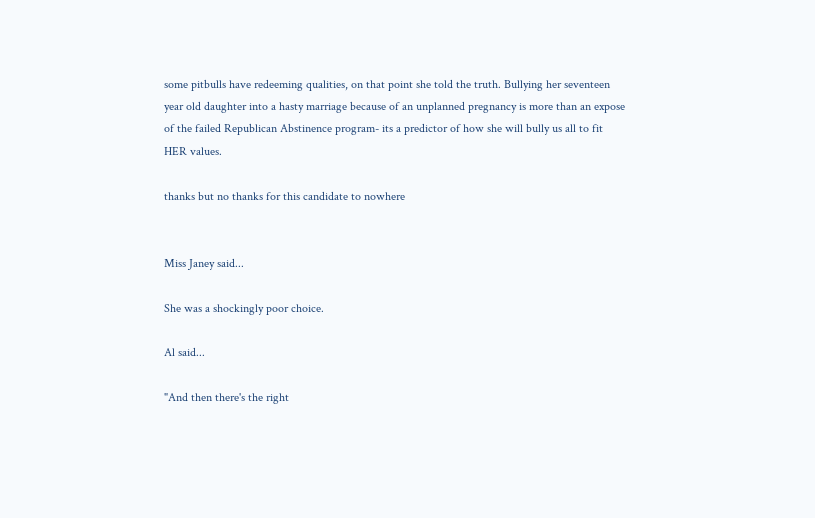some pitbulls have redeeming qualities, on that point she told the truth. Bullying her seventeen year old daughter into a hasty marriage because of an unplanned pregnancy is more than an expose of the failed Republican Abstinence program- its a predictor of how she will bully us all to fit HER values.

thanks but no thanks for this candidate to nowhere


Miss Janey said...

She was a shockingly poor choice.

Al said...

"And then there's the right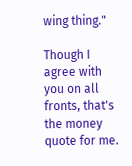wing thing."

Though I agree with you on all fronts, that's the money quote for me.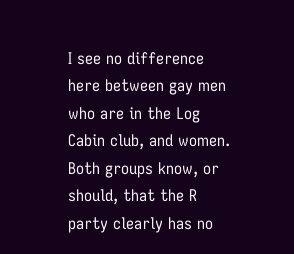I see no difference here between gay men who are in the Log Cabin club, and women. Both groups know, or should, that the R party clearly has no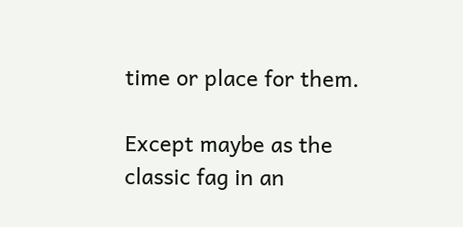time or place for them.

Except maybe as the classic fag in an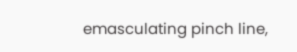emasculating pinch line,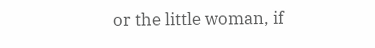or the little woman, if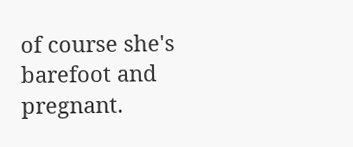of course she's barefoot and pregnant.